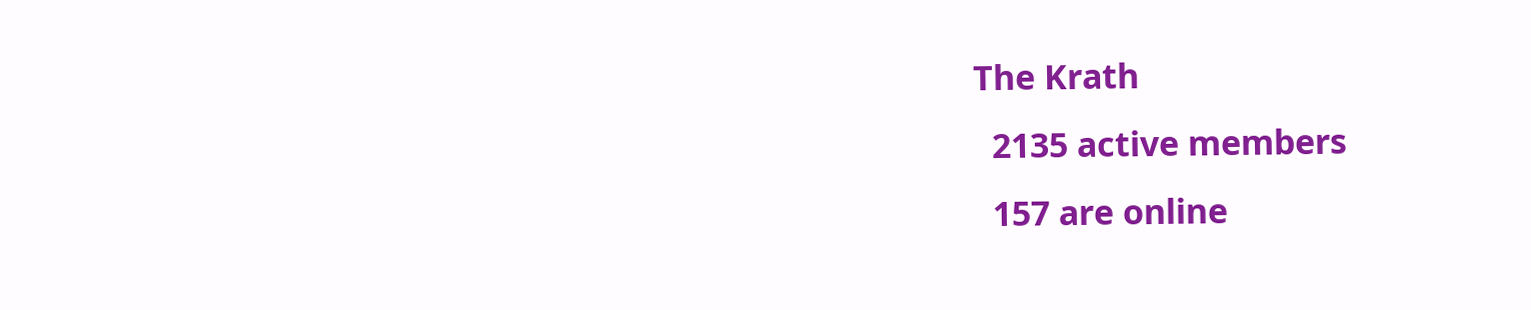The Krath
  2135 active members
  157 are online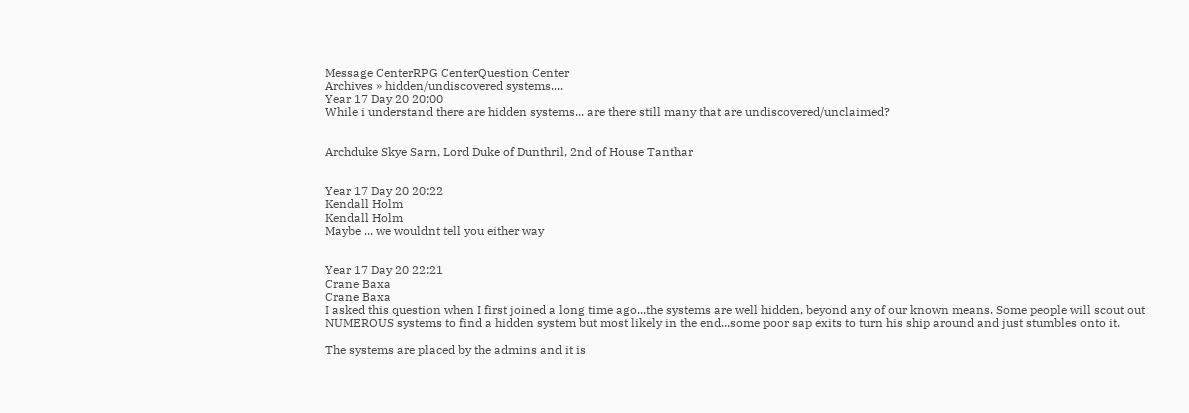Message CenterRPG CenterQuestion Center
Archives » hidden/undiscovered systems....
Year 17 Day 20 20:00
While i understand there are hidden systems... are there still many that are undiscovered/unclaimed?


Archduke Skye Sarn, Lord Duke of Dunthril, 2nd of House Tanthar


Year 17 Day 20 20:22
Kendall Holm
Kendall Holm
Maybe ... we wouldnt tell you either way


Year 17 Day 20 22:21
Crane Baxa
Crane Baxa
I asked this question when I first joined a long time ago...the systems are well hidden, beyond any of our known means. Some people will scout out NUMEROUS systems to find a hidden system but most likely in the end...some poor sap exits to turn his ship around and just stumbles onto it.

The systems are placed by the admins and it is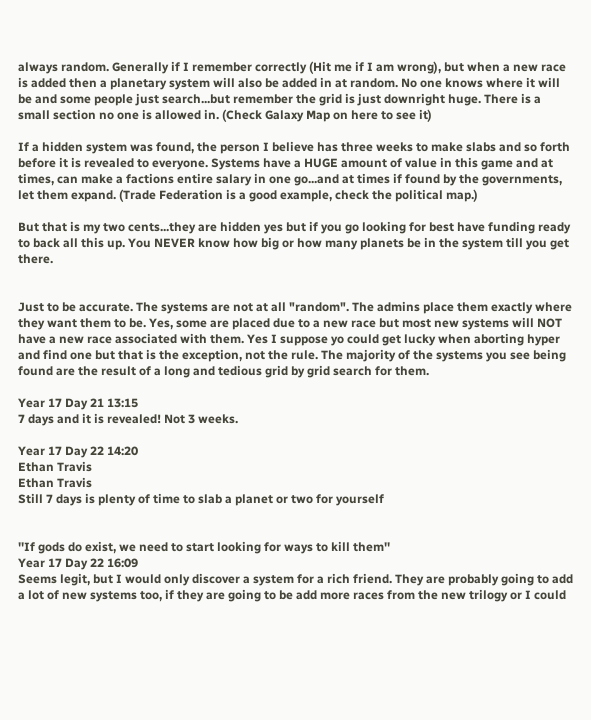always random. Generally if I remember correctly (Hit me if I am wrong), but when a new race is added then a planetary system will also be added in at random. No one knows where it will be and some people just search...but remember the grid is just downright huge. There is a small section no one is allowed in. (Check Galaxy Map on here to see it)

If a hidden system was found, the person I believe has three weeks to make slabs and so forth before it is revealed to everyone. Systems have a HUGE amount of value in this game and at times, can make a factions entire salary in one go...and at times if found by the governments, let them expand. (Trade Federation is a good example, check the political map.)

But that is my two cents...they are hidden yes but if you go looking for best have funding ready to back all this up. You NEVER know how big or how many planets be in the system till you get there.


Just to be accurate. The systems are not at all "random". The admins place them exactly where they want them to be. Yes, some are placed due to a new race but most new systems will NOT have a new race associated with them. Yes I suppose yo could get lucky when aborting hyper and find one but that is the exception, not the rule. The majority of the systems you see being found are the result of a long and tedious grid by grid search for them.

Year 17 Day 21 13:15
7 days and it is revealed! Not 3 weeks.

Year 17 Day 22 14:20
Ethan Travis
Ethan Travis
Still 7 days is plenty of time to slab a planet or two for yourself


''If gods do exist, we need to start looking for ways to kill them''
Year 17 Day 22 16:09
Seems legit, but I would only discover a system for a rich friend. They are probably going to add a lot of new systems too, if they are going to be add more races from the new trilogy or I could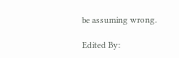be assuming wrong.

Edited By: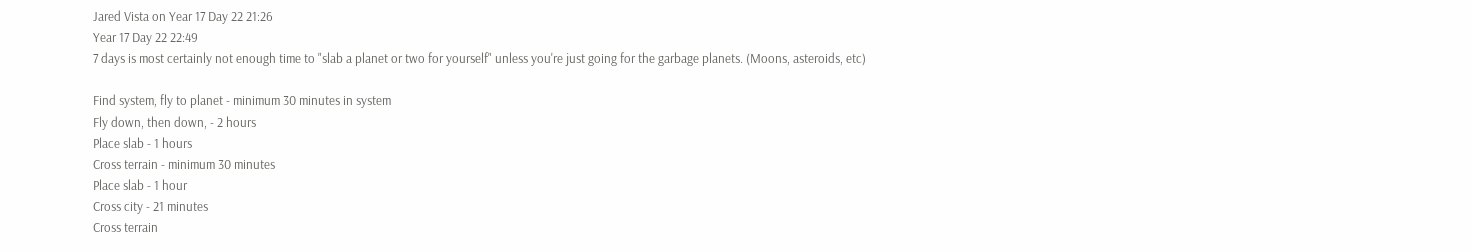Jared Vista on Year 17 Day 22 21:26
Year 17 Day 22 22:49
7 days is most certainly not enough time to "slab a planet or two for yourself" unless you're just going for the garbage planets. (Moons, asteroids, etc)

Find system, fly to planet - minimum 30 minutes in system
Fly down, then down, - 2 hours
Place slab - 1 hours
Cross terrain - minimum 30 minutes
Place slab - 1 hour
Cross city - 21 minutes
Cross terrain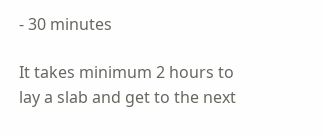- 30 minutes

It takes minimum 2 hours to lay a slab and get to the next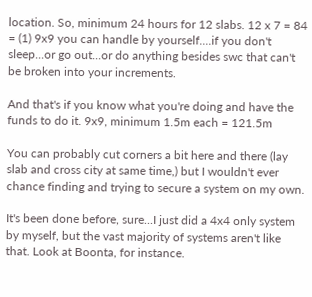location. So, minimum 24 hours for 12 slabs. 12 x 7 = 84 = (1) 9x9 you can handle by yourself....if you don't sleep...or go out...or do anything besides swc that can't be broken into your increments.

And that's if you know what you're doing and have the funds to do it. 9x9, minimum 1.5m each = 121.5m

You can probably cut corners a bit here and there (lay slab and cross city at same time,) but I wouldn't ever chance finding and trying to secure a system on my own.

It's been done before, sure...I just did a 4x4 only system by myself, but the vast majority of systems aren't like that. Look at Boonta, for instance.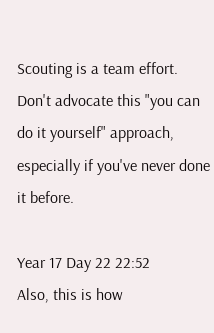Scouting is a team effort. Don't advocate this "you can do it yourself" approach, especially if you've never done it before.

Year 17 Day 22 22:52
Also, this is how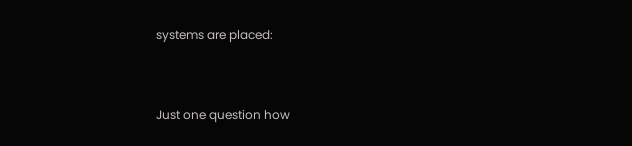systems are placed:


Just one question how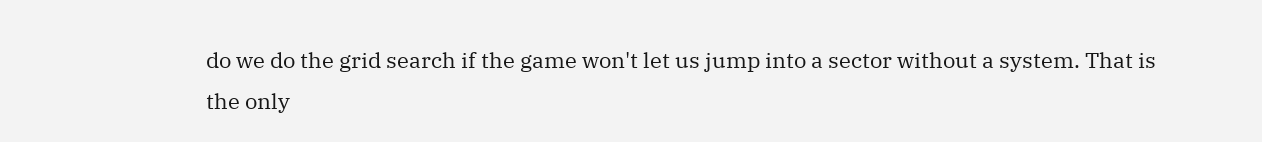do we do the grid search if the game won't let us jump into a sector without a system. That is the only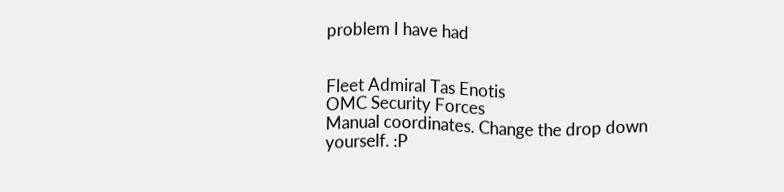problem I have had


Fleet Admiral Tas Enotis
OMC Security Forces
Manual coordinates. Change the drop down yourself. :P